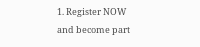1. Register NOW and become part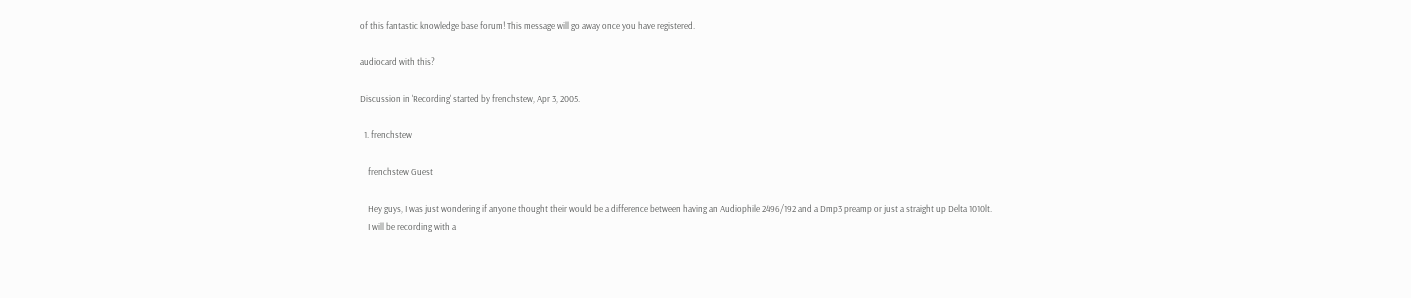of this fantastic knowledge base forum! This message will go away once you have registered.

audiocard with this?

Discussion in 'Recording' started by frenchstew, Apr 3, 2005.

  1. frenchstew

    frenchstew Guest

    Hey guys, I was just wondering if anyone thought their would be a difference between having an Audiophile 2496/192 and a Dmp3 preamp or just a straight up Delta 1010lt.
    I will be recording with a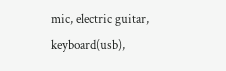mic, electric guitar, keyboard(usb),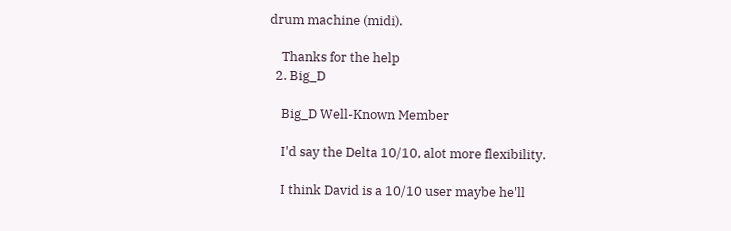drum machine (midi).

    Thanks for the help
  2. Big_D

    Big_D Well-Known Member

    I'd say the Delta 10/10, alot more flexibility.

    I think David is a 10/10 user maybe he'll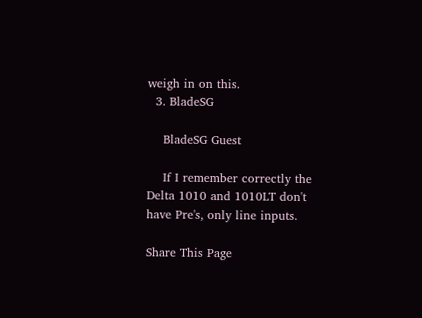weigh in on this.
  3. BladeSG

    BladeSG Guest

    If I remember correctly the Delta 1010 and 1010LT don't have Pre's, only line inputs.

Share This Page